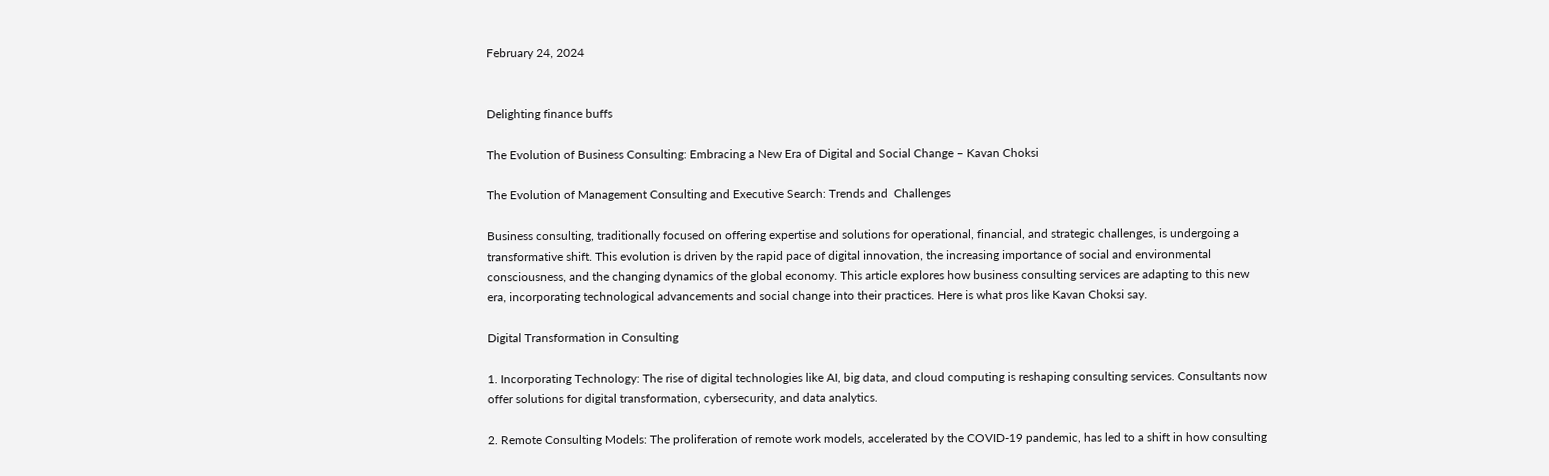February 24, 2024


Delighting finance buffs

The Evolution of Business Consulting: Embracing a New Era of Digital and Social Change – Kavan Choksi

The Evolution of Management Consulting and Executive Search: Trends and  Challenges

Business consulting, traditionally focused on offering expertise and solutions for operational, financial, and strategic challenges, is undergoing a transformative shift. This evolution is driven by the rapid pace of digital innovation, the increasing importance of social and environmental consciousness, and the changing dynamics of the global economy. This article explores how business consulting services are adapting to this new era, incorporating technological advancements and social change into their practices. Here is what pros like Kavan Choksi say.

Digital Transformation in Consulting

1. Incorporating Technology: The rise of digital technologies like AI, big data, and cloud computing is reshaping consulting services. Consultants now offer solutions for digital transformation, cybersecurity, and data analytics.

2. Remote Consulting Models: The proliferation of remote work models, accelerated by the COVID-19 pandemic, has led to a shift in how consulting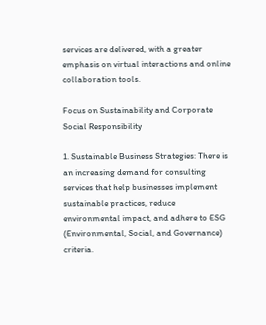services are delivered, with a greater emphasis on virtual interactions and online collaboration tools.

Focus on Sustainability and Corporate Social Responsibility

1. Sustainable Business Strategies: There is an increasing demand for consulting services that help businesses implement sustainable practices, reduce environmental impact, and adhere to ESG (Environmental, Social, and Governance) criteria.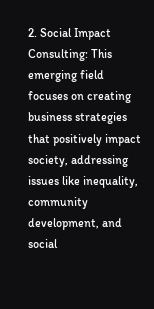2. Social Impact Consulting: This emerging field focuses on creating business strategies that positively impact society, addressing issues like inequality, community development, and social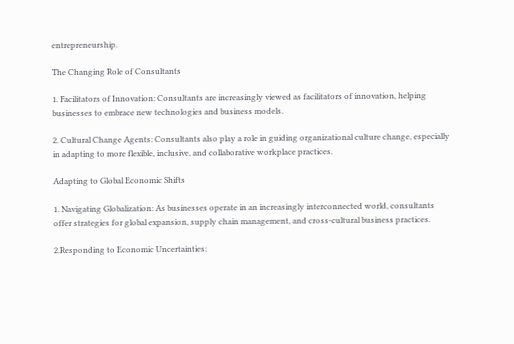entrepreneurship.

The Changing Role of Consultants

1. Facilitators of Innovation: Consultants are increasingly viewed as facilitators of innovation, helping businesses to embrace new technologies and business models.

2. Cultural Change Agents: Consultants also play a role in guiding organizational culture change, especially in adapting to more flexible, inclusive, and collaborative workplace practices.

Adapting to Global Economic Shifts

1. Navigating Globalization: As businesses operate in an increasingly interconnected world, consultants offer strategies for global expansion, supply chain management, and cross-cultural business practices.

2.Responding to Economic Uncertainties: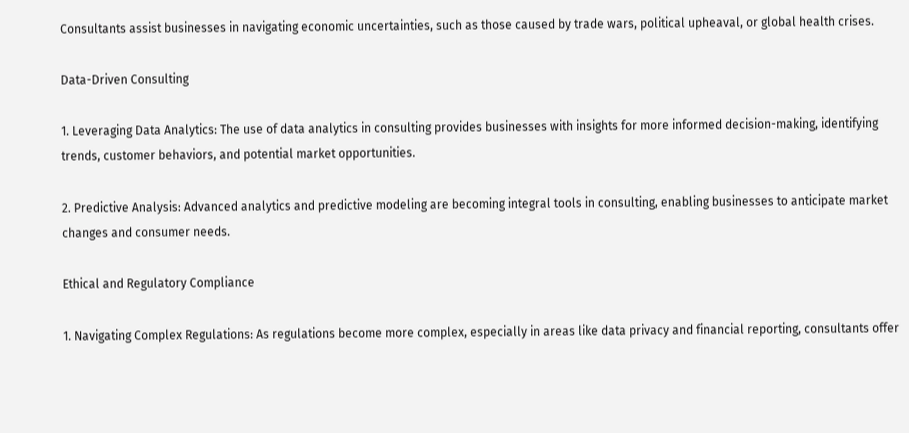Consultants assist businesses in navigating economic uncertainties, such as those caused by trade wars, political upheaval, or global health crises.

Data-Driven Consulting

1. Leveraging Data Analytics: The use of data analytics in consulting provides businesses with insights for more informed decision-making, identifying trends, customer behaviors, and potential market opportunities.

2. Predictive Analysis: Advanced analytics and predictive modeling are becoming integral tools in consulting, enabling businesses to anticipate market changes and consumer needs.

Ethical and Regulatory Compliance

1. Navigating Complex Regulations: As regulations become more complex, especially in areas like data privacy and financial reporting, consultants offer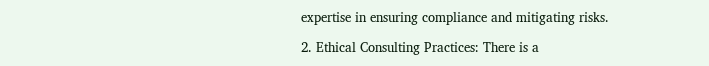expertise in ensuring compliance and mitigating risks.

2. Ethical Consulting Practices: There is a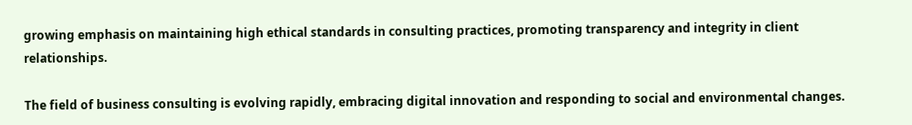growing emphasis on maintaining high ethical standards in consulting practices, promoting transparency and integrity in client relationships.

The field of business consulting is evolving rapidly, embracing digital innovation and responding to social and environmental changes.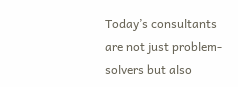Today’s consultants are not just problem-solvers but also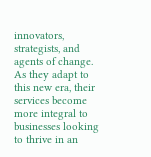innovators, strategists, and agents of change. As they adapt to this new era, their services become more integral to businesses looking to thrive in an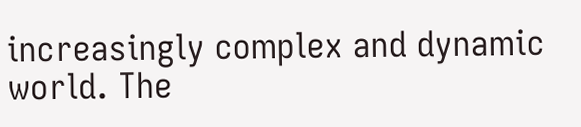increasingly complex and dynamic world. The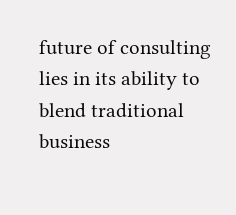future of consulting lies in its ability to blend traditional business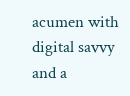acumen with digital savvy and a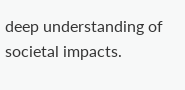deep understanding of societal impacts.